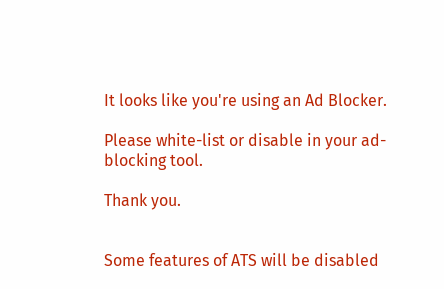It looks like you're using an Ad Blocker.

Please white-list or disable in your ad-blocking tool.

Thank you.


Some features of ATS will be disabled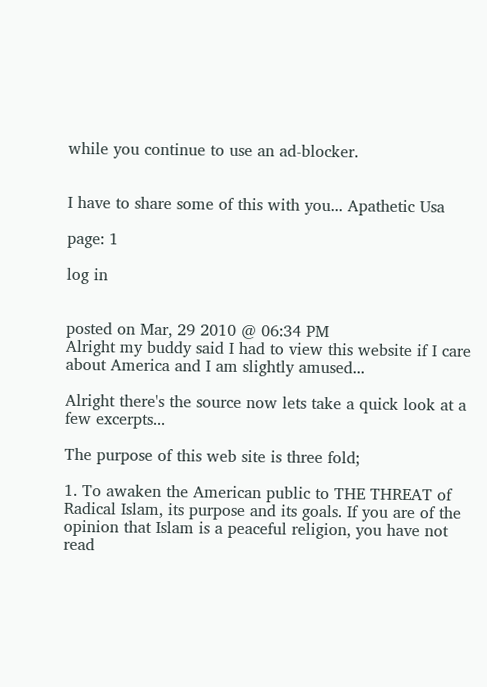while you continue to use an ad-blocker.


I have to share some of this with you... Apathetic Usa

page: 1

log in


posted on Mar, 29 2010 @ 06:34 PM
Alright my buddy said I had to view this website if I care about America and I am slightly amused...

Alright there's the source now lets take a quick look at a few excerpts...

The purpose of this web site is three fold;

1. To awaken the American public to THE THREAT of Radical Islam, its purpose and its goals. If you are of the opinion that Islam is a peaceful religion, you have not read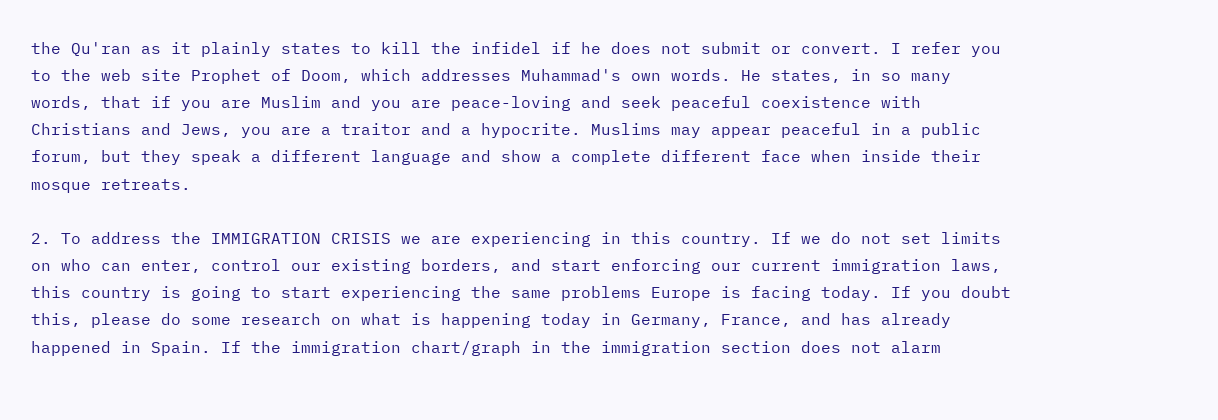the Qu'ran as it plainly states to kill the infidel if he does not submit or convert. I refer you to the web site Prophet of Doom, which addresses Muhammad's own words. He states, in so many words, that if you are Muslim and you are peace-loving and seek peaceful coexistence with Christians and Jews, you are a traitor and a hypocrite. Muslims may appear peaceful in a public forum, but they speak a different language and show a complete different face when inside their mosque retreats.

2. To address the IMMIGRATION CRISIS we are experiencing in this country. If we do not set limits on who can enter, control our existing borders, and start enforcing our current immigration laws, this country is going to start experiencing the same problems Europe is facing today. If you doubt this, please do some research on what is happening today in Germany, France, and has already happened in Spain. If the immigration chart/graph in the immigration section does not alarm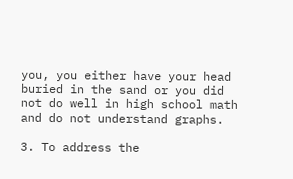you, you either have your head buried in the sand or you did not do well in high school math and do not understand graphs.

3. To address the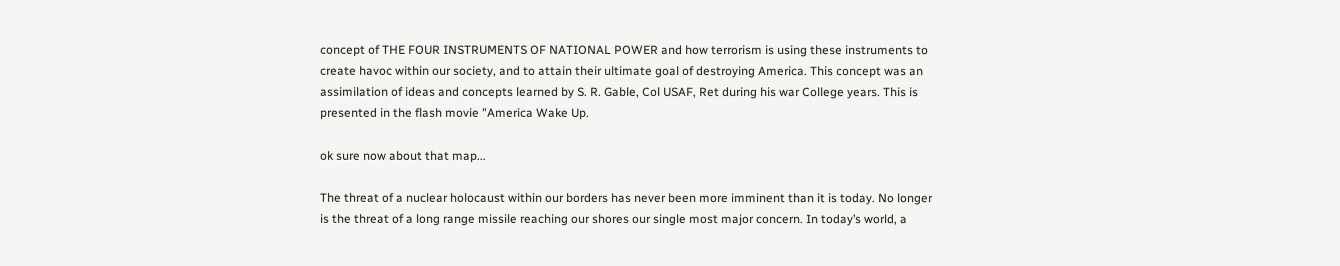concept of THE FOUR INSTRUMENTS OF NATIONAL POWER and how terrorism is using these instruments to create havoc within our society, and to attain their ultimate goal of destroying America. This concept was an assimilation of ideas and concepts learned by S. R. Gable, Col USAF, Ret during his war College years. This is presented in the flash movie "America Wake Up.

ok sure now about that map...

The threat of a nuclear holocaust within our borders has never been more imminent than it is today. No longer is the threat of a long range missile reaching our shores our single most major concern. In today’s world, a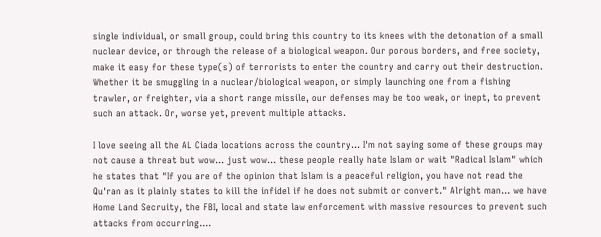single individual, or small group, could bring this country to its knees with the detonation of a small nuclear device, or through the release of a biological weapon. Our porous borders, and free society, make it easy for these type(s) of terrorists to enter the country and carry out their destruction. Whether it be smuggling in a nuclear/biological weapon, or simply launching one from a fishing trawler, or freighter, via a short range missile, our defenses may be too weak, or inept, to prevent such an attack. Or, worse yet, prevent multiple attacks.

I love seeing all the AL Ciada locations across the country... I'm not saying some of these groups may not cause a threat but wow... just wow... these people really hate Islam or wait "Radical Islam" which he states that "If you are of the opinion that Islam is a peaceful religion, you have not read the Qu'ran as it plainly states to kill the infidel if he does not submit or convert." Alright man... we have Home Land Secruity, the FBI, local and state law enforcement with massive resources to prevent such attacks from occurring....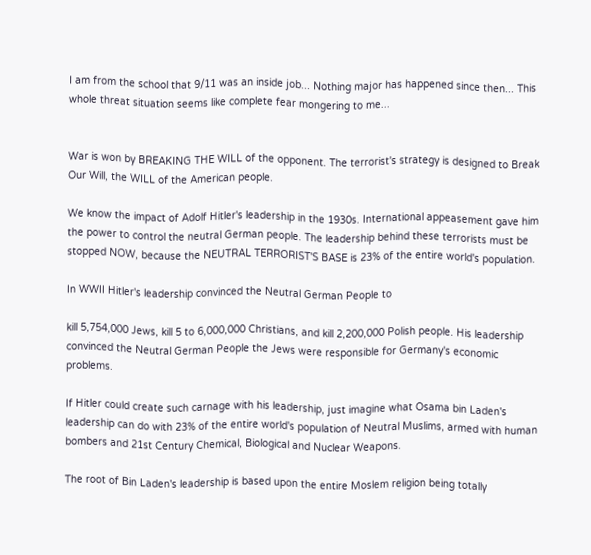I am from the school that 9/11 was an inside job... Nothing major has happened since then... This whole threat situation seems like complete fear mongering to me...


War is won by BREAKING THE WILL of the opponent. The terrorist's strategy is designed to Break Our Will, the WILL of the American people.

We know the impact of Adolf Hitler's leadership in the 1930s. International appeasement gave him the power to control the neutral German people. The leadership behind these terrorists must be stopped NOW, because the NEUTRAL TERRORIST'S BASE is 23% of the entire world's population.

In WWII Hitler's leadership convinced the Neutral German People to

kill 5,754,000 Jews, kill 5 to 6,000,000 Christians, and kill 2,200,000 Polish people. His leadership convinced the Neutral German People the Jews were responsible for Germany's economic problems.

If Hitler could create such carnage with his leadership, just imagine what Osama bin Laden's leadership can do with 23% of the entire world's population of Neutral Muslims, armed with human bombers and 21st Century Chemical, Biological and Nuclear Weapons.

The root of Bin Laden's leadership is based upon the entire Moslem religion being totally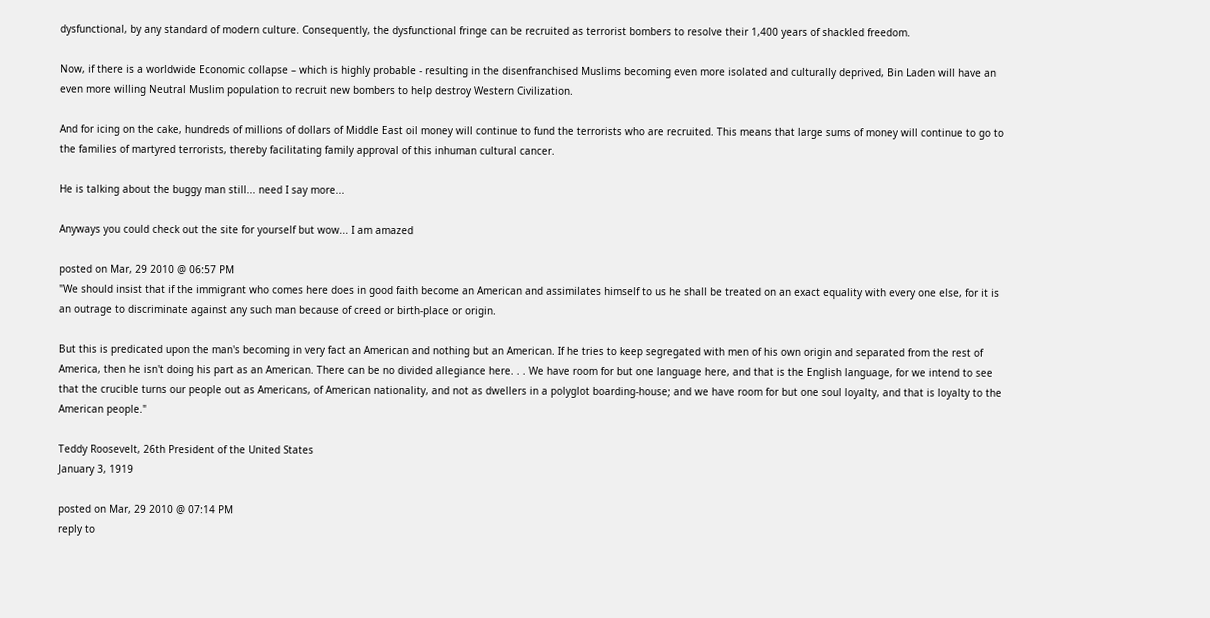dysfunctional, by any standard of modern culture. Consequently, the dysfunctional fringe can be recruited as terrorist bombers to resolve their 1,400 years of shackled freedom.

Now, if there is a worldwide Economic collapse – which is highly probable - resulting in the disenfranchised Muslims becoming even more isolated and culturally deprived, Bin Laden will have an even more willing Neutral Muslim population to recruit new bombers to help destroy Western Civilization.

And for icing on the cake, hundreds of millions of dollars of Middle East oil money will continue to fund the terrorists who are recruited. This means that large sums of money will continue to go to the families of martyred terrorists, thereby facilitating family approval of this inhuman cultural cancer.

He is talking about the buggy man still... need I say more...

Anyways you could check out the site for yourself but wow... I am amazed

posted on Mar, 29 2010 @ 06:57 PM
"We should insist that if the immigrant who comes here does in good faith become an American and assimilates himself to us he shall be treated on an exact equality with every one else, for it is an outrage to discriminate against any such man because of creed or birth-place or origin.

But this is predicated upon the man's becoming in very fact an American and nothing but an American. If he tries to keep segregated with men of his own origin and separated from the rest of America, then he isn't doing his part as an American. There can be no divided allegiance here. . . We have room for but one language here, and that is the English language, for we intend to see that the crucible turns our people out as Americans, of American nationality, and not as dwellers in a polyglot boarding-house; and we have room for but one soul loyalty, and that is loyalty to the American people."

Teddy Roosevelt, 26th President of the United States
January 3, 1919

posted on Mar, 29 2010 @ 07:14 PM
reply to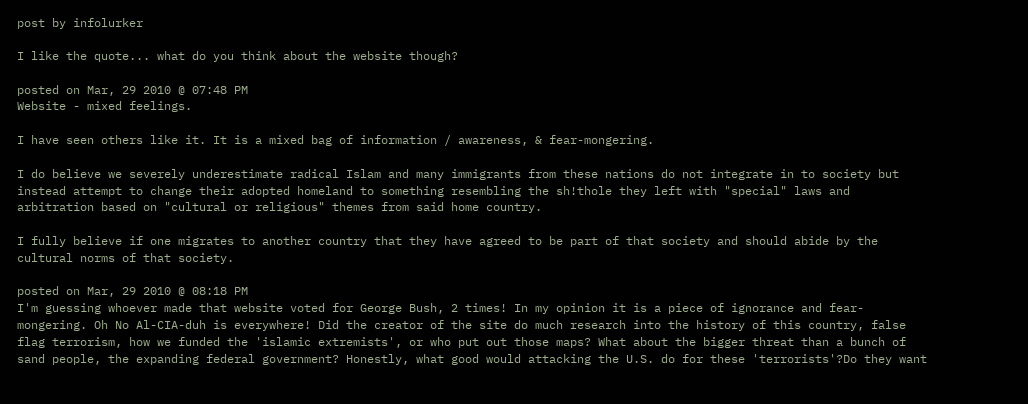post by infolurker

I like the quote... what do you think about the website though?

posted on Mar, 29 2010 @ 07:48 PM
Website - mixed feelings.

I have seen others like it. It is a mixed bag of information / awareness, & fear-mongering.

I do believe we severely underestimate radical Islam and many immigrants from these nations do not integrate in to society but instead attempt to change their adopted homeland to something resembling the sh!thole they left with "special" laws and arbitration based on "cultural or religious" themes from said home country.

I fully believe if one migrates to another country that they have agreed to be part of that society and should abide by the cultural norms of that society.

posted on Mar, 29 2010 @ 08:18 PM
I'm guessing whoever made that website voted for George Bush, 2 times! In my opinion it is a piece of ignorance and fear-mongering. Oh No Al-CIA-duh is everywhere! Did the creator of the site do much research into the history of this country, false flag terrorism, how we funded the 'islamic extremists', or who put out those maps? What about the bigger threat than a bunch of sand people, the expanding federal government? Honestly, what good would attacking the U.S. do for these 'terrorists'?Do they want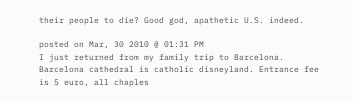their people to die? Good god, apathetic U.S. indeed.

posted on Mar, 30 2010 @ 01:31 PM
I just returned from my family trip to Barcelona. Barcelona cathedral is catholic disneyland. Entrance fee is 5 euro, all chaples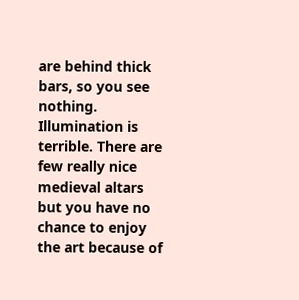are behind thick bars, so you see nothing. Illumination is terrible. There are few really nice medieval altars but you have no chance to enjoy the art because of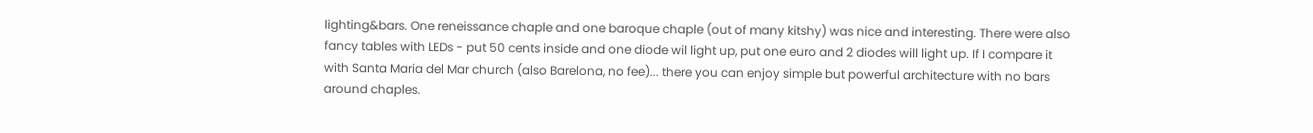lighting&bars. One reneissance chaple and one baroque chaple (out of many kitshy) was nice and interesting. There were also fancy tables with LEDs - put 50 cents inside and one diode wil light up, put one euro and 2 diodes will light up. If I compare it with Santa Maria del Mar church (also Barelona, no fee)... there you can enjoy simple but powerful architecture with no bars around chaples.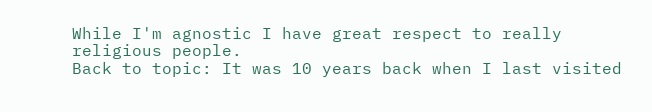While I'm agnostic I have great respect to really religious people.
Back to topic: It was 10 years back when I last visited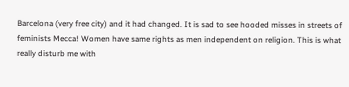Barcelona (very free city) and it had changed. It is sad to see hooded misses in streets of feminists Mecca! Women have same rights as men independent on religion. This is what really disturb me with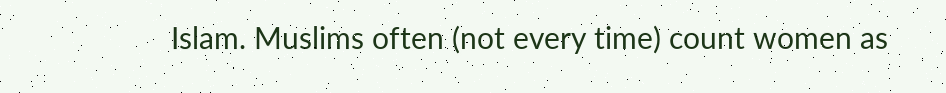Islam. Muslims often (not every time) count women as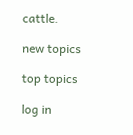cattle.

new topics

top topics

log in